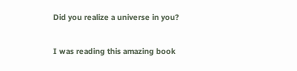Did you realize a universe in you?

I was reading this amazing book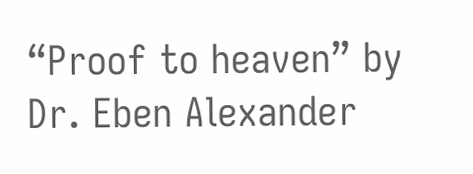“Proof to heaven” by Dr. Eben Alexander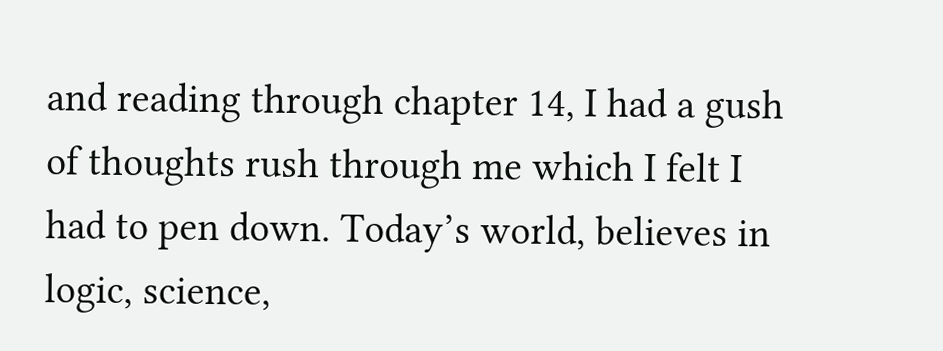and reading through chapter 14, I had a gush of thoughts rush through me which I felt I had to pen down. Today’s world, believes in logic, science,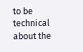to be technical about the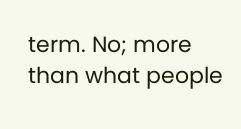term. No; more than what people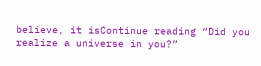believe, it isContinue reading “Did you realize a universe in you?”